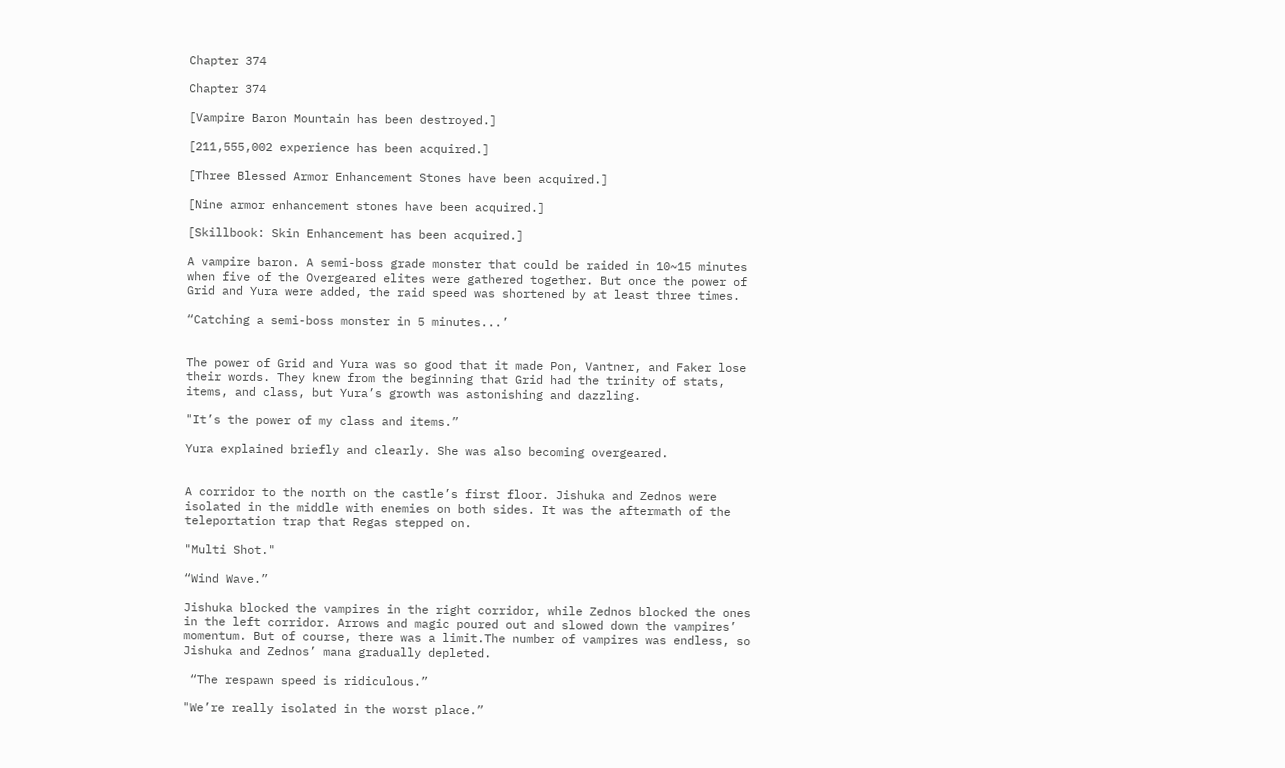Chapter 374

Chapter 374

[Vampire Baron Mountain has been destroyed.]

[211,555,002 experience has been acquired.]

[Three Blessed Armor Enhancement Stones have been acquired.]

[Nine armor enhancement stones have been acquired.]

[Skillbook: Skin Enhancement has been acquired.]

A vampire baron. A semi-boss grade monster that could be raided in 10~15 minutes when five of the Overgeared elites were gathered together. But once the power of Grid and Yura were added, the raid speed was shortened by at least three times.

“Catching a semi-boss monster in 5 minutes...’


The power of Grid and Yura was so good that it made Pon, Vantner, and Faker lose their words. They knew from the beginning that Grid had the trinity of stats, items, and class, but Yura’s growth was astonishing and dazzling.

"It’s the power of my class and items.”

Yura explained briefly and clearly. She was also becoming overgeared.


A corridor to the north on the castle’s first floor. Jishuka and Zednos were isolated in the middle with enemies on both sides. It was the aftermath of the teleportation trap that Regas stepped on.

"Multi Shot."

“Wind Wave.”

Jishuka blocked the vampires in the right corridor, while Zednos blocked the ones in the left corridor. Arrows and magic poured out and slowed down the vampires’ momentum. But of course, there was a limit.The number of vampires was endless, so Jishuka and Zednos’ mana gradually depleted.

 “The respawn speed is ridiculous.”

"We’re really isolated in the worst place.”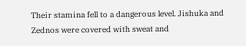Their stamina fell to a dangerous level. Jishuka and Zednos were covered with sweat and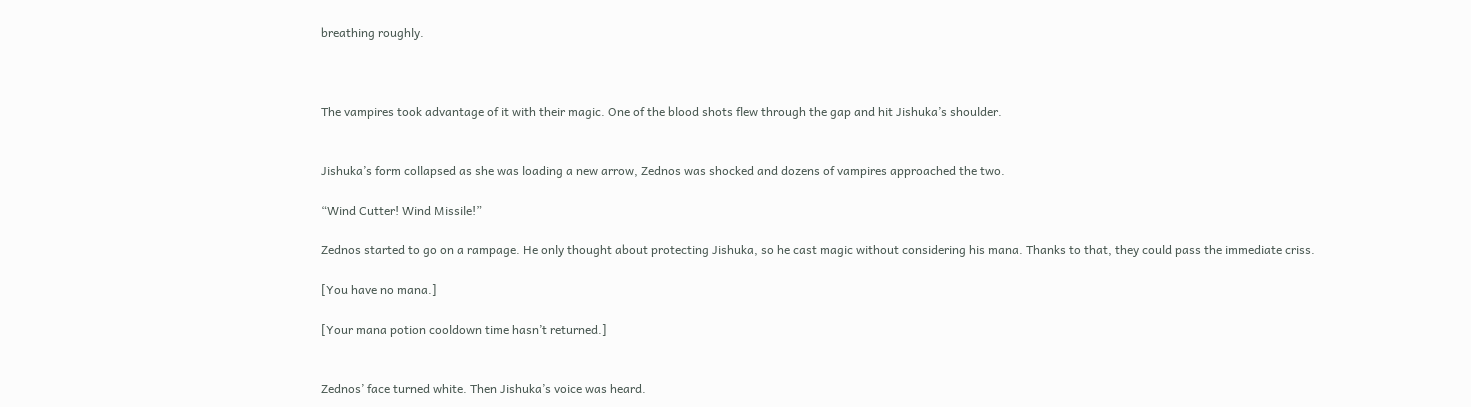breathing roughly.



The vampires took advantage of it with their magic. One of the blood shots flew through the gap and hit Jishuka’s shoulder.


Jishuka’s form collapsed as she was loading a new arrow, Zednos was shocked and dozens of vampires approached the two.

“Wind Cutter! Wind Missile!”

Zednos started to go on a rampage. He only thought about protecting Jishuka, so he cast magic without considering his mana. Thanks to that, they could pass the immediate criss.

[You have no mana.]

[Your mana potion cooldown time hasn’t returned.]


Zednos’ face turned white. Then Jishuka’s voice was heard.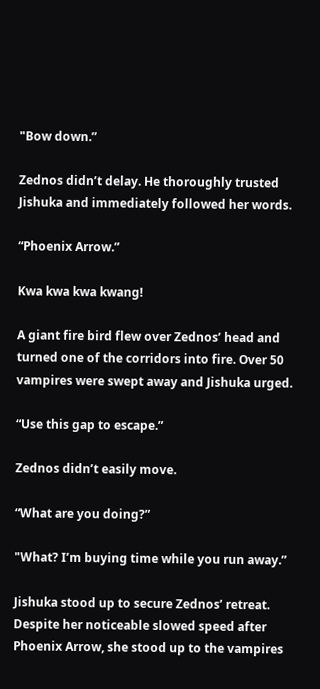"Bow down.”

Zednos didn’t delay. He thoroughly trusted Jishuka and immediately followed her words.

“Phoenix Arrow.”

Kwa kwa kwa kwang!

A giant fire bird flew over Zednos’ head and turned one of the corridors into fire. Over 50 vampires were swept away and Jishuka urged.

“Use this gap to escape.”

Zednos didn’t easily move.

“What are you doing?”

"What? I’m buying time while you run away.”

Jishuka stood up to secure Zednos’ retreat. Despite her noticeable slowed speed after Phoenix Arrow, she stood up to the vampires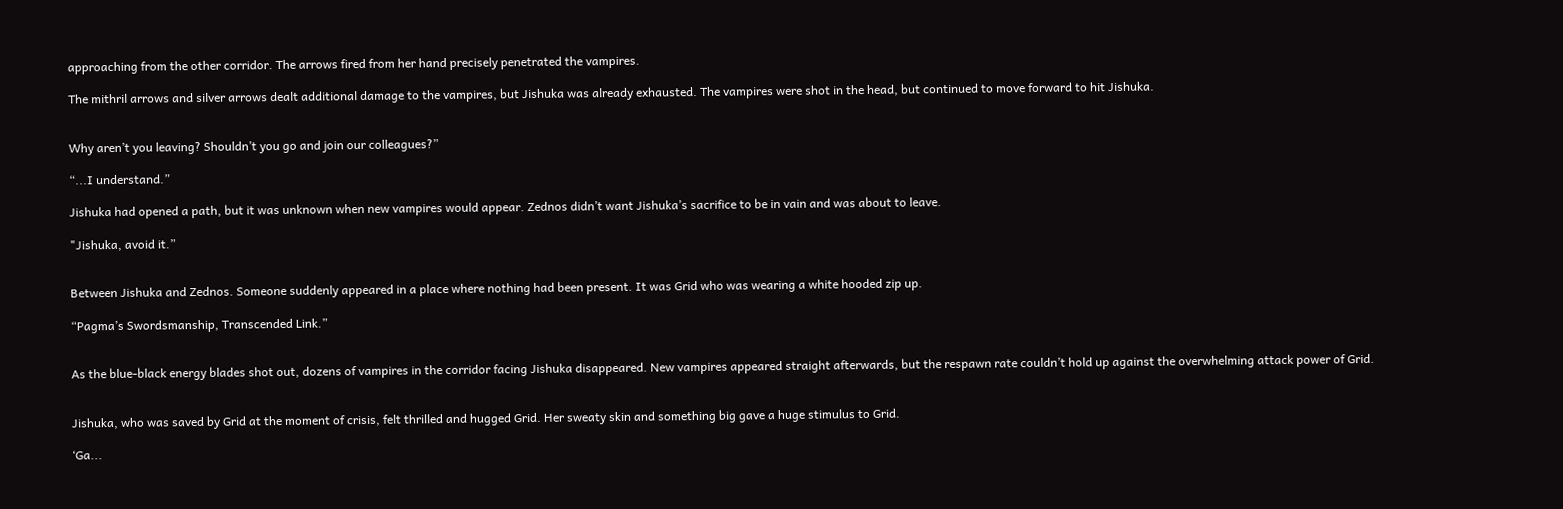approaching from the other corridor. The arrows fired from her hand precisely penetrated the vampires.

The mithril arrows and silver arrows dealt additional damage to the vampires, but Jishuka was already exhausted. The vampires were shot in the head, but continued to move forward to hit Jishuka.


Why aren’t you leaving? Shouldn’t you go and join our colleagues?”

“...I understand.”

Jishuka had opened a path, but it was unknown when new vampires would appear. Zednos didn’t want Jishuka’s sacrifice to be in vain and was about to leave.

"Jishuka, avoid it.”


Between Jishuka and Zednos. Someone suddenly appeared in a place where nothing had been present. It was Grid who was wearing a white hooded zip up.

“Pagma’s Swordsmanship, Transcended Link.”


As the blue-black energy blades shot out, dozens of vampires in the corridor facing Jishuka disappeared. New vampires appeared straight afterwards, but the respawn rate couldn’t hold up against the overwhelming attack power of Grid.


Jishuka, who was saved by Grid at the moment of crisis, felt thrilled and hugged Grid. Her sweaty skin and something big gave a huge stimulus to Grid.

‘Ga...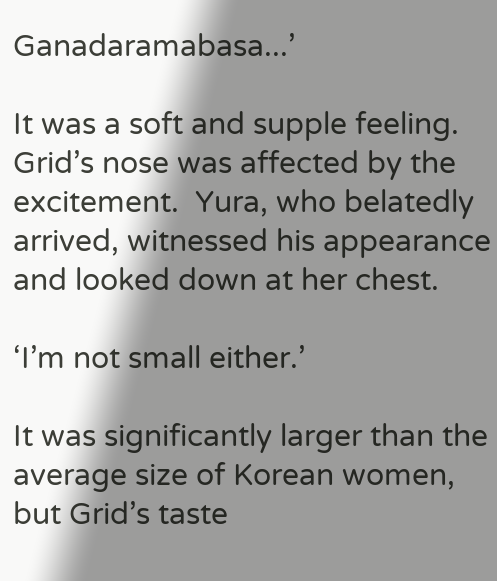Ganadaramabasa...’

It was a soft and supple feeling. Grid’s nose was affected by the excitement.  Yura, who belatedly arrived, witnessed his appearance and looked down at her chest.

‘I’m not small either.’

It was significantly larger than the average size of Korean women, but Grid’s taste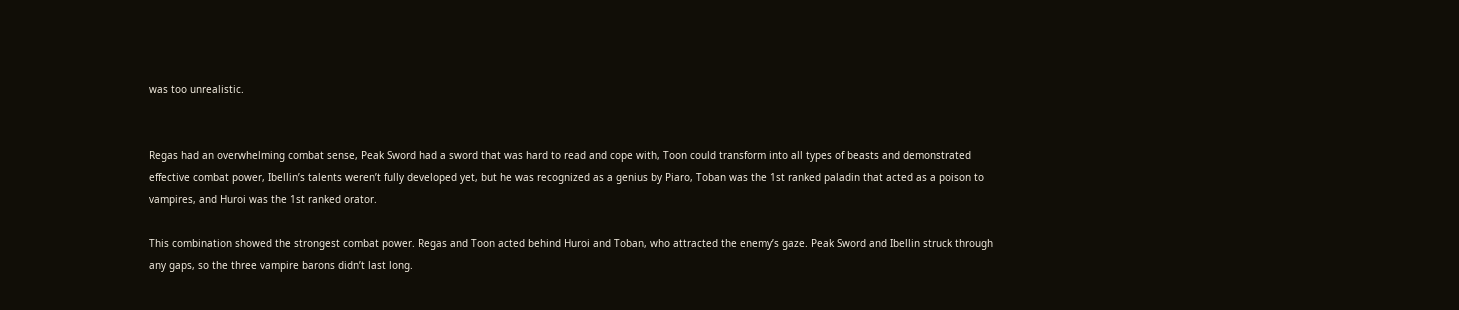was too unrealistic.


Regas had an overwhelming combat sense, Peak Sword had a sword that was hard to read and cope with, Toon could transform into all types of beasts and demonstrated effective combat power, Ibellin’s talents weren’t fully developed yet, but he was recognized as a genius by Piaro, Toban was the 1st ranked paladin that acted as a poison to vampires, and Huroi was the 1st ranked orator.

This combination showed the strongest combat power. Regas and Toon acted behind Huroi and Toban, who attracted the enemy’s gaze. Peak Sword and Ibellin struck through any gaps, so the three vampire barons didn’t last long.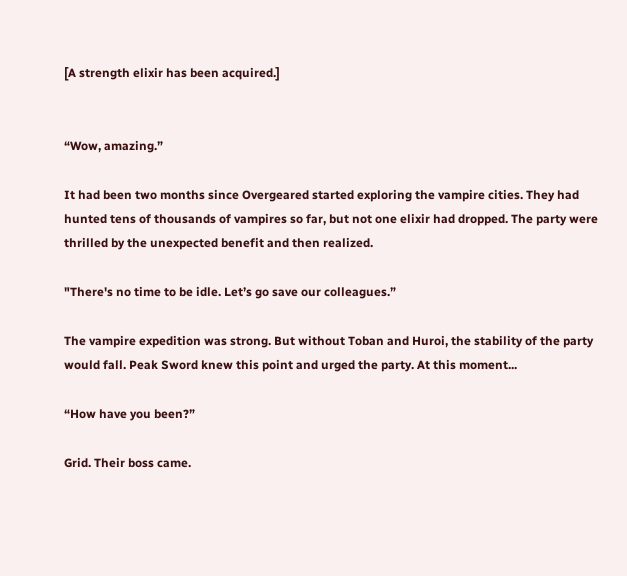[A strength elixir has been acquired.]


“Wow, amazing.”

It had been two months since Overgeared started exploring the vampire cities. They had hunted tens of thousands of vampires so far, but not one elixir had dropped. The party were thrilled by the unexpected benefit and then realized.

"There's no time to be idle. Let’s go save our colleagues.”

The vampire expedition was strong. But without Toban and Huroi, the stability of the party would fall. Peak Sword knew this point and urged the party. At this moment...

“How have you been?”

Grid. Their boss came.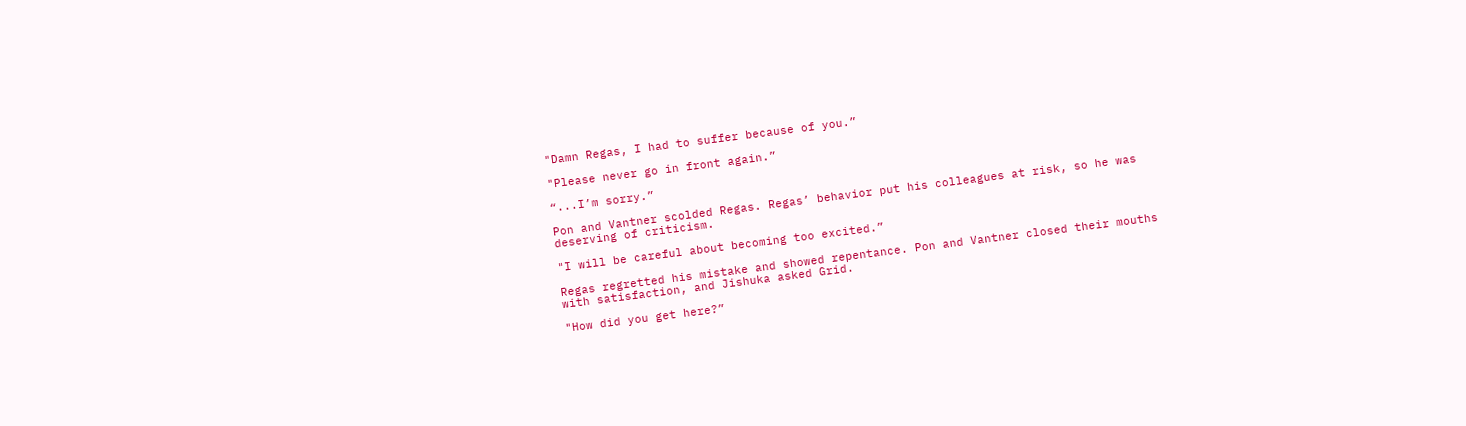"Damn Regas, I had to suffer because of you.”

"Please never go in front again.”

“...I’m sorry.”

Pon and Vantner scolded Regas. Regas’ behavior put his colleagues at risk, so he was deserving of criticism.

"I will be careful about becoming too excited.”

Regas regretted his mistake and showed repentance. Pon and Vantner closed their mouths with satisfaction, and Jishuka asked Grid.

"How did you get here?”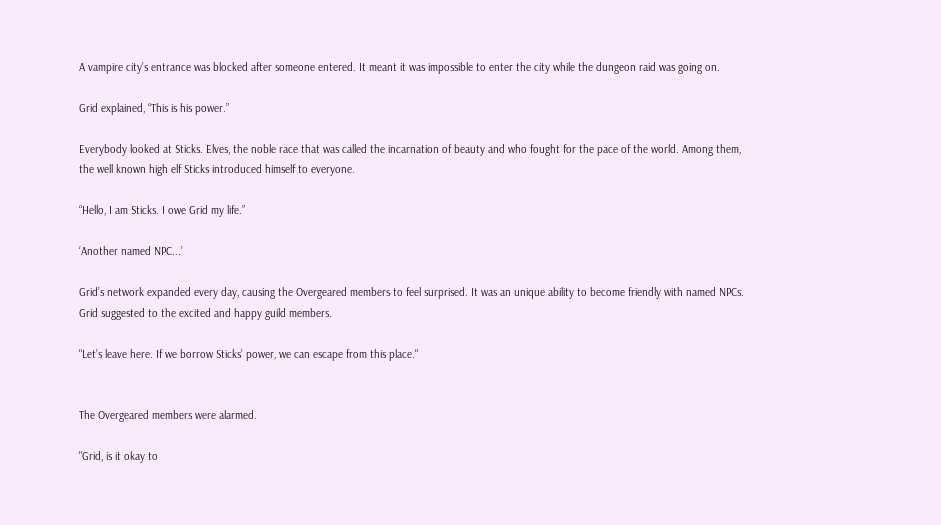A vampire city’s entrance was blocked after someone entered. It meant it was impossible to enter the city while the dungeon raid was going on.

Grid explained, “This is his power.”

Everybody looked at Sticks. Elves, the noble race that was called the incarnation of beauty and who fought for the pace of the world. Among them, the well known high elf Sticks introduced himself to everyone.

“Hello, I am Sticks. I owe Grid my life.”

‘Another named NPC...’

Grid’s network expanded every day, causing the Overgeared members to feel surprised. It was an unique ability to become friendly with named NPCs. Grid suggested to the excited and happy guild members.

"Let’s leave here. If we borrow Sticks’ power, we can escape from this place."


The Overgeared members were alarmed.

"Grid, is it okay to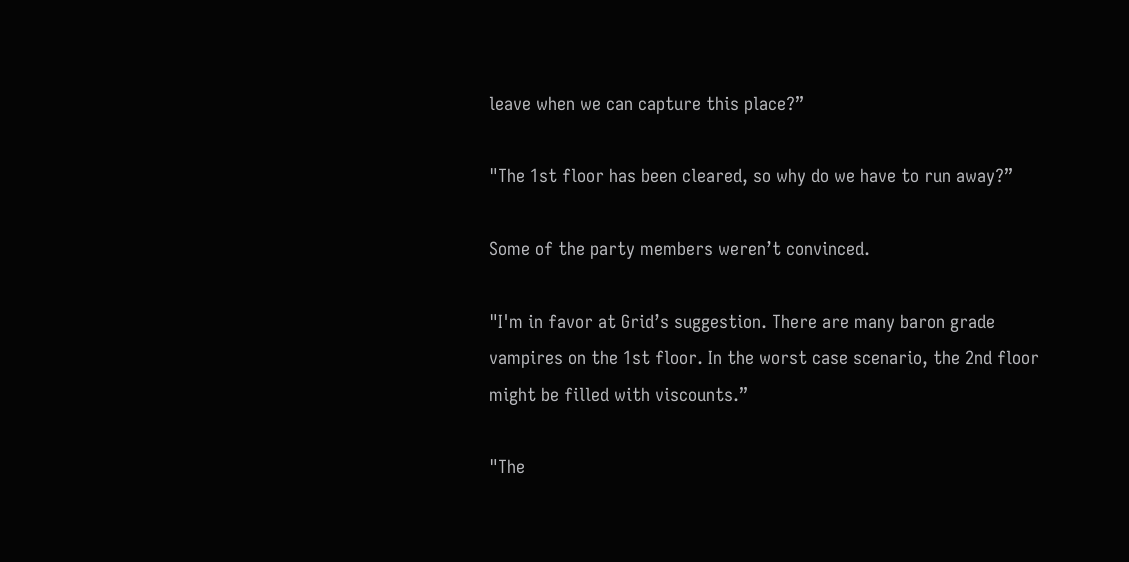leave when we can capture this place?”

"The 1st floor has been cleared, so why do we have to run away?”

Some of the party members weren’t convinced.

"I'm in favor at Grid’s suggestion. There are many baron grade vampires on the 1st floor. In the worst case scenario, the 2nd floor might be filled with viscounts.”

"The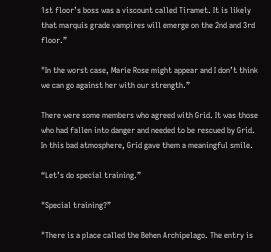1st floor’s boss was a viscount called Tiramet. It is likely that marquis grade vampires will emerge on the 2nd and 3rd floor.”

"In the worst case, Marie Rose might appear and I don’t think we can go against her with our strength.”

There were some members who agreed with Grid. It was those who had fallen into danger and needed to be rescued by Grid. In this bad atmosphere, Grid gave them a meaningful smile.

“Let’s do special training.”

"Special training?”

"There is a place called the Behen Archipelago. The entry is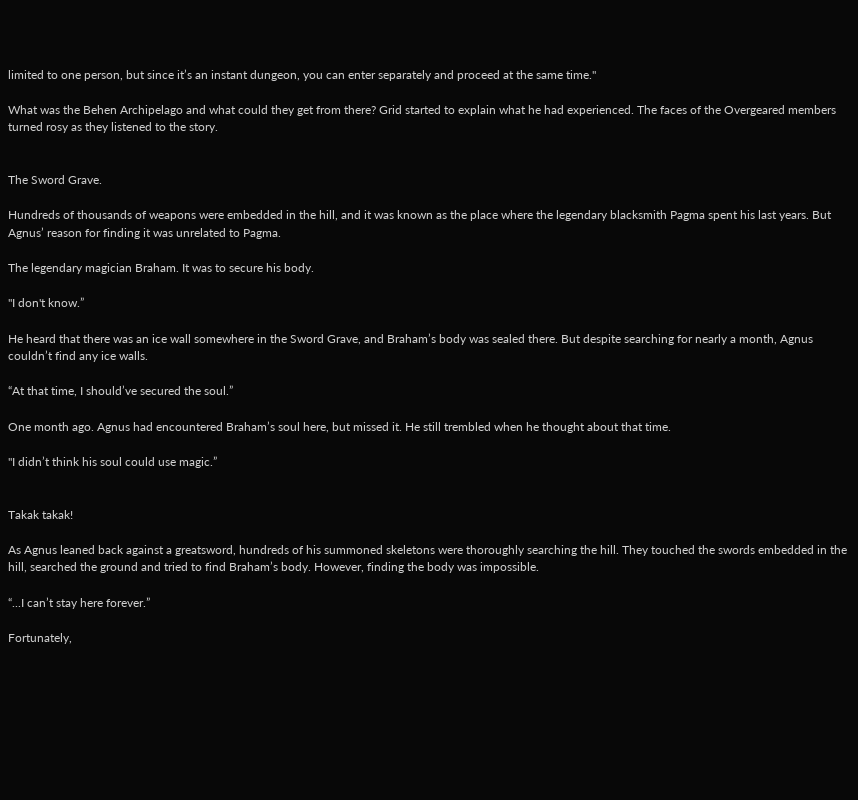limited to one person, but since it’s an instant dungeon, you can enter separately and proceed at the same time."

What was the Behen Archipelago and what could they get from there? Grid started to explain what he had experienced. The faces of the Overgeared members turned rosy as they listened to the story.


The Sword Grave.

Hundreds of thousands of weapons were embedded in the hill, and it was known as the place where the legendary blacksmith Pagma spent his last years. But Agnus’ reason for finding it was unrelated to Pagma.

The legendary magician Braham. It was to secure his body.

"I don't know.”

He heard that there was an ice wall somewhere in the Sword Grave, and Braham’s body was sealed there. But despite searching for nearly a month, Agnus couldn’t find any ice walls.

“At that time, I should’ve secured the soul.”

One month ago. Agnus had encountered Braham’s soul here, but missed it. He still trembled when he thought about that time.

"I didn’t think his soul could use magic.”


Takak takak!

As Agnus leaned back against a greatsword, hundreds of his summoned skeletons were thoroughly searching the hill. They touched the swords embedded in the hill, searched the ground and tried to find Braham’s body. However, finding the body was impossible.

“...I can’t stay here forever.”

Fortunately,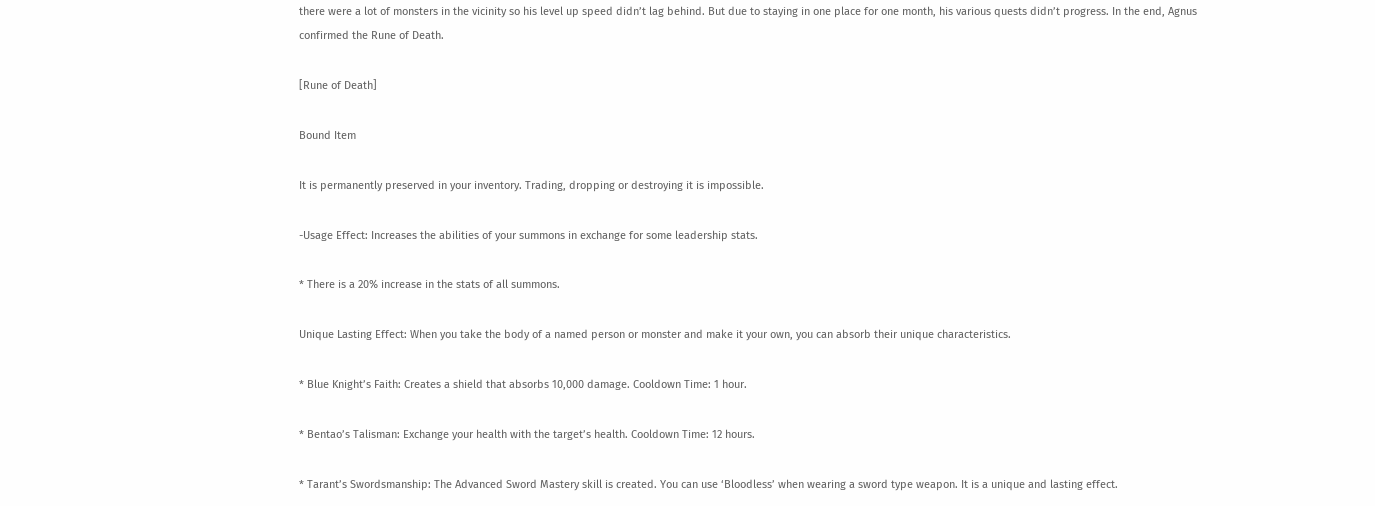there were a lot of monsters in the vicinity so his level up speed didn’t lag behind. But due to staying in one place for one month, his various quests didn’t progress. In the end, Agnus confirmed the Rune of Death.

[Rune of Death]

Bound Item

It is permanently preserved in your inventory. Trading, dropping or destroying it is impossible.

-Usage Effect: Increases the abilities of your summons in exchange for some leadership stats.

* There is a 20% increase in the stats of all summons.

Unique Lasting Effect: When you take the body of a named person or monster and make it your own, you can absorb their unique characteristics.

* Blue Knight’s Faith: Creates a shield that absorbs 10,000 damage. Cooldown Time: 1 hour.

* Bentao’s Talisman: Exchange your health with the target’s health. Cooldown Time: 12 hours.

* Tarant’s Swordsmanship: The Advanced Sword Mastery skill is created. You can use ‘Bloodless’ when wearing a sword type weapon. It is a unique and lasting effect.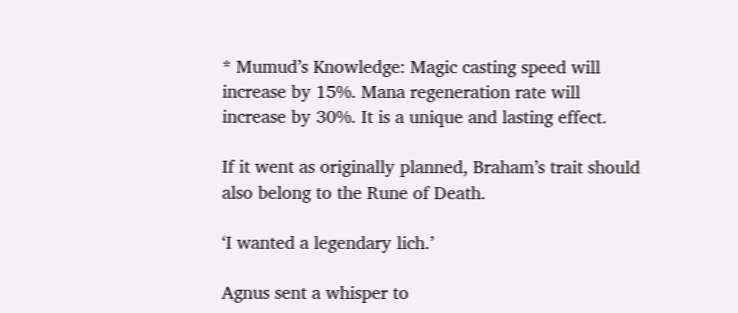* Mumud’s Knowledge: Magic casting speed will increase by 15%. Mana regeneration rate will increase by 30%. It is a unique and lasting effect.

If it went as originally planned, Braham’s trait should also belong to the Rune of Death.

‘I wanted a legendary lich.’

Agnus sent a whisper to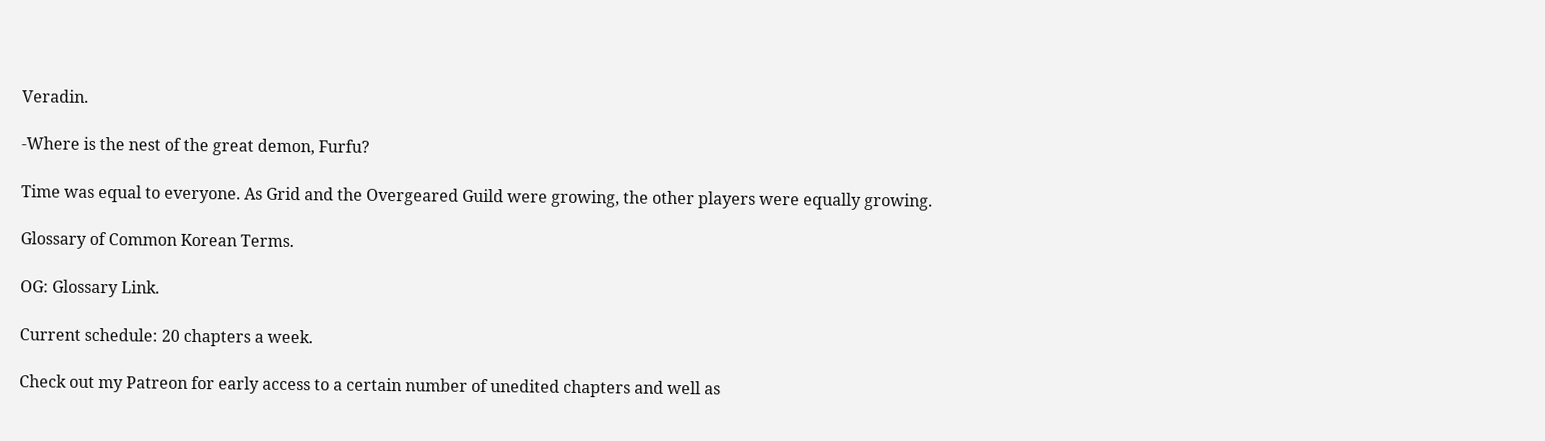Veradin.

-Where is the nest of the great demon, Furfu?

Time was equal to everyone. As Grid and the Overgeared Guild were growing, the other players were equally growing.

Glossary of Common Korean Terms.

OG: Glossary Link.

Current schedule: 20 chapters a week.

Check out my Patreon for early access to a certain number of unedited chapters and well as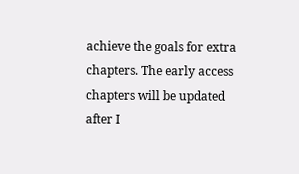achieve the goals for extra chapters. The early access chapters will be updated after I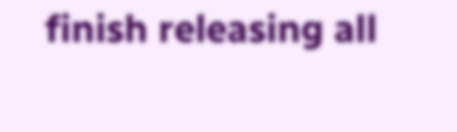finish releasing all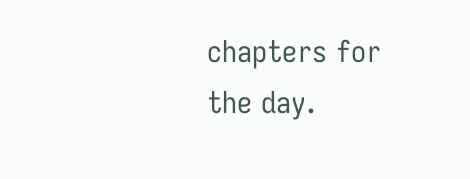chapters for the day.